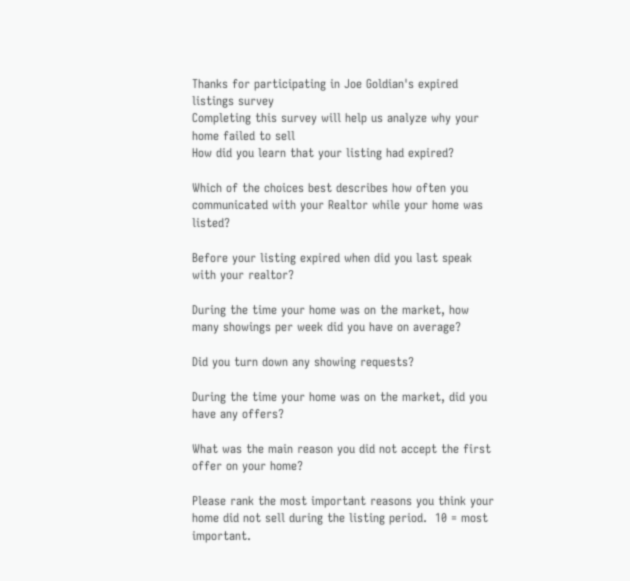Thanks for participating in Joe Goldian's expired listings survey
Completing this survey will help us analyze why your home failed to sell
How did you learn that your listing had expired?

Which of the choices best describes how often you communicated with your Realtor while your home was listed?

Before your listing expired when did you last speak with your realtor?

During the time your home was on the market, how many showings per week did you have on average?

Did you turn down any showing requests?

During the time your home was on the market, did you have any offers?

What was the main reason you did not accept the first offer on your home?

Please rank the most important reasons you think your home did not sell during the listing period.  10 = most important.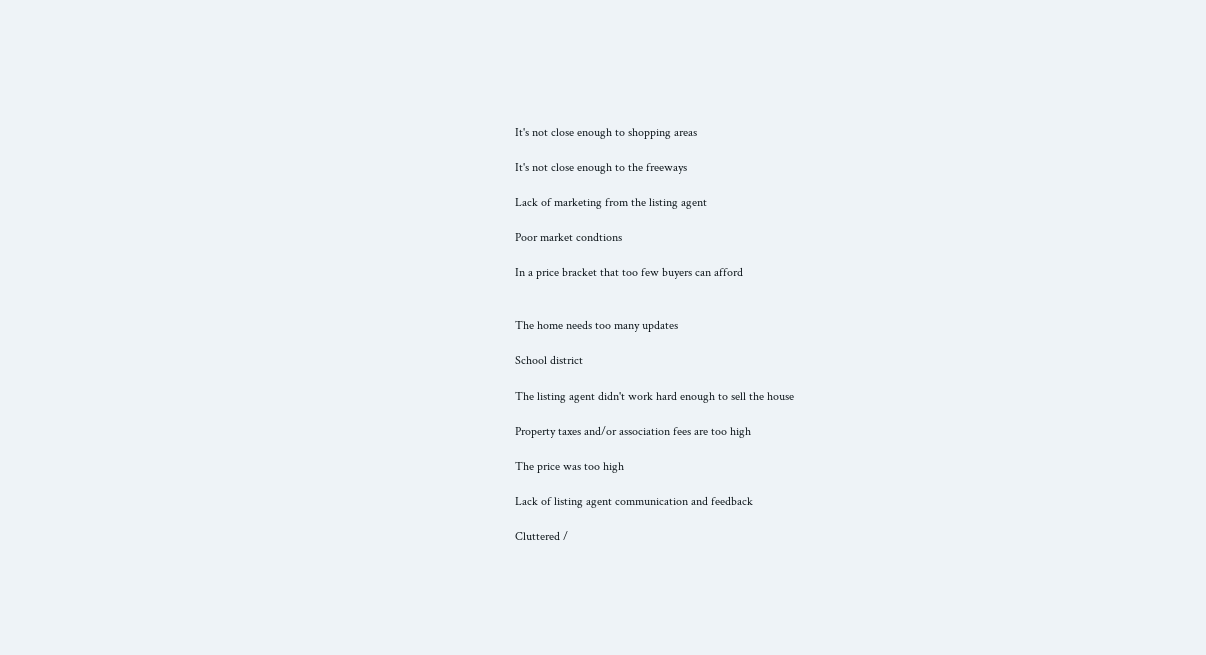It's not close enough to shopping areas

It's not close enough to the freeways

Lack of marketing from the listing agent

Poor market condtions

In a price bracket that too few buyers can afford


The home needs too many updates

School district

The listing agent didn't work hard enough to sell the house

Property taxes and/or association fees are too high

The price was too high

Lack of listing agent communication and feedback

Cluttered /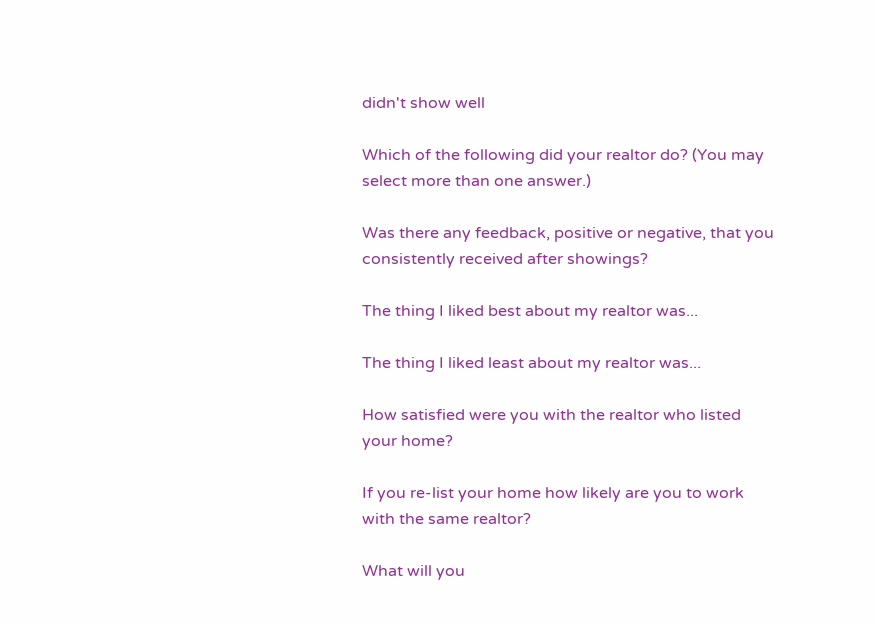didn't show well

Which of the following did your realtor do? (You may select more than one answer.)

Was there any feedback, positive or negative, that you consistently received after showings?

The thing I liked best about my realtor was...

The thing I liked least about my realtor was...

How satisfied were you with the realtor who listed your home?

If you re-list your home how likely are you to work with the same realtor?

What will you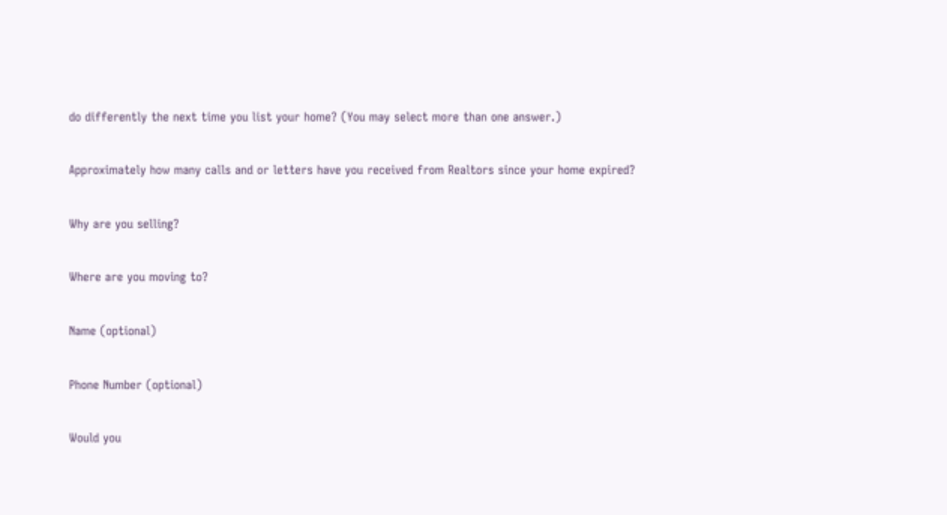do differently the next time you list your home? (You may select more than one answer.)

Approximately how many calls and or letters have you received from Realtors since your home expired?

Why are you selling?

Where are you moving to?

Name (optional)

Phone Number (optional)

Would you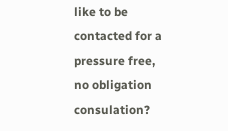like to be contacted for a pressure free, no obligation consulation?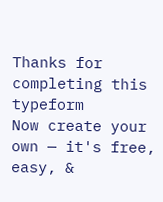Thanks for completing this typeform
Now create your own — it's free, easy, &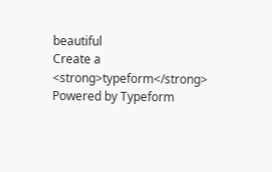beautiful
Create a <strong>typeform</strong>
Powered by Typeform